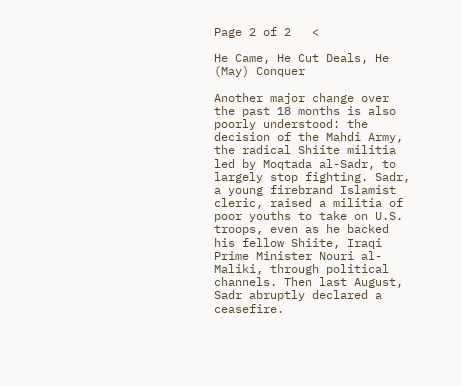Page 2 of 2   <

He Came, He Cut Deals, He (May) Conquer

Another major change over the past 18 months is also poorly understood: the decision of the Mahdi Army, the radical Shiite militia led by Moqtada al-Sadr, to largely stop fighting. Sadr, a young firebrand Islamist cleric, raised a militia of poor youths to take on U.S. troops, even as he backed his fellow Shiite, Iraqi Prime Minister Nouri al-Maliki, through political channels. Then last August, Sadr abruptly declared a ceasefire.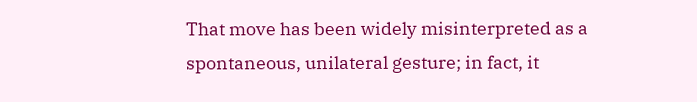That move has been widely misinterpreted as a spontaneous, unilateral gesture; in fact, it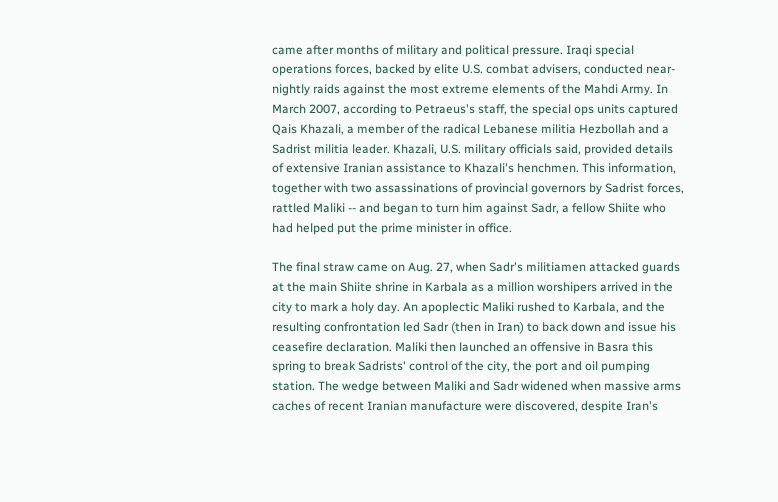came after months of military and political pressure. Iraqi special operations forces, backed by elite U.S. combat advisers, conducted near-nightly raids against the most extreme elements of the Mahdi Army. In March 2007, according to Petraeus's staff, the special ops units captured Qais Khazali, a member of the radical Lebanese militia Hezbollah and a Sadrist militia leader. Khazali, U.S. military officials said, provided details of extensive Iranian assistance to Khazali's henchmen. This information, together with two assassinations of provincial governors by Sadrist forces, rattled Maliki -- and began to turn him against Sadr, a fellow Shiite who had helped put the prime minister in office.

The final straw came on Aug. 27, when Sadr's militiamen attacked guards at the main Shiite shrine in Karbala as a million worshipers arrived in the city to mark a holy day. An apoplectic Maliki rushed to Karbala, and the resulting confrontation led Sadr (then in Iran) to back down and issue his ceasefire declaration. Maliki then launched an offensive in Basra this spring to break Sadrists' control of the city, the port and oil pumping station. The wedge between Maliki and Sadr widened when massive arms caches of recent Iranian manufacture were discovered, despite Iran's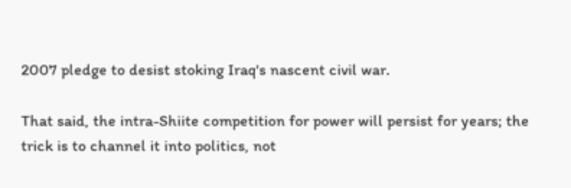2007 pledge to desist stoking Iraq's nascent civil war.

That said, the intra-Shiite competition for power will persist for years; the trick is to channel it into politics, not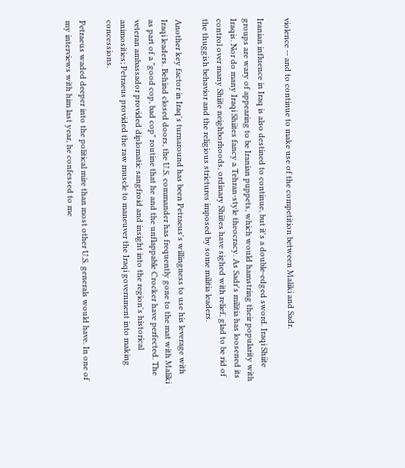violence -- and to continue to make use of the competition between Maliki and Sadr.

Iranian influence in Iraq is also destined to continue, but it's a double-edged sword. Iraqi Shiite groups are wary of appearing to be Iranian puppets, which would hamstring their popularity with Iraqis. Nor do many Iraqi Shiites fancy a Tehran-style theocracy. As Sadr's militia has loosened its control over many Shiite neighborhoods, ordinary Shiites have sighed with relief, glad to be rid of the thuggish behavior and the religious strictures imposed by some militia leaders.

Another key factor in Iraq's turnaround has been Petraeus's willingness to use his leverage with Iraqi leaders. Behind closed doors, the U.S. commander has frequently gone to the mat with Maliki as part of a "good cop, bad cop" routine that he and the unflappable Crocker have perfected. The veteran ambassador provided diplomatic sangfroid and insight into the region's historical animosities; Petraeus provided the raw muscle to maneuver the Iraqi government into making concessions.

Petraeus waded deeper into the political mire than most other U.S. generals would have. In one of my interviews with him last year, he confessed to me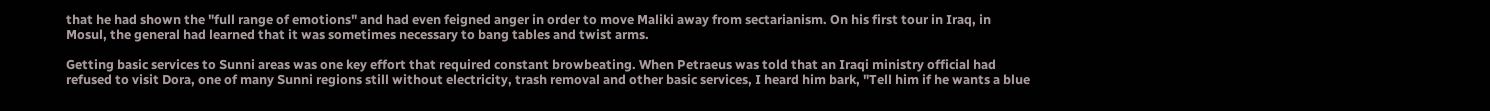that he had shown the "full range of emotions" and had even feigned anger in order to move Maliki away from sectarianism. On his first tour in Iraq, in Mosul, the general had learned that it was sometimes necessary to bang tables and twist arms.

Getting basic services to Sunni areas was one key effort that required constant browbeating. When Petraeus was told that an Iraqi ministry official had refused to visit Dora, one of many Sunni regions still without electricity, trash removal and other basic services, I heard him bark, "Tell him if he wants a blue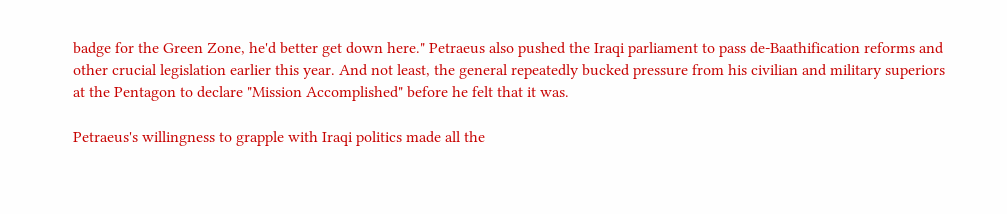badge for the Green Zone, he'd better get down here." Petraeus also pushed the Iraqi parliament to pass de-Baathification reforms and other crucial legislation earlier this year. And not least, the general repeatedly bucked pressure from his civilian and military superiors at the Pentagon to declare "Mission Accomplished" before he felt that it was.

Petraeus's willingness to grapple with Iraqi politics made all the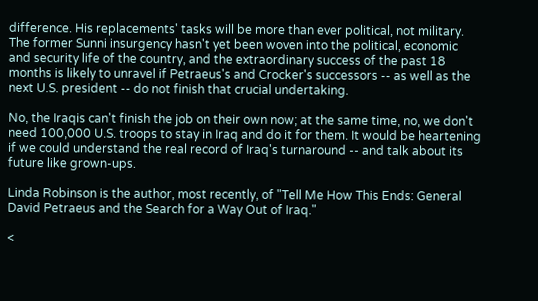difference. His replacements' tasks will be more than ever political, not military. The former Sunni insurgency hasn't yet been woven into the political, economic and security life of the country, and the extraordinary success of the past 18 months is likely to unravel if Petraeus's and Crocker's successors -- as well as the next U.S. president -- do not finish that crucial undertaking.

No, the Iraqis can't finish the job on their own now; at the same time, no, we don't need 100,000 U.S. troops to stay in Iraq and do it for them. It would be heartening if we could understand the real record of Iraq's turnaround -- and talk about its future like grown-ups.

Linda Robinson is the author, most recently, of "Tell Me How This Ends: General David Petraeus and the Search for a Way Out of Iraq."

<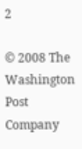2

© 2008 The Washington Post Company